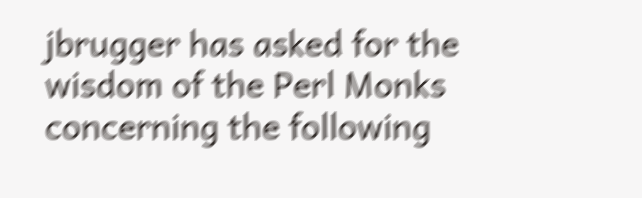jbrugger has asked for the wisdom of the Perl Monks concerning the following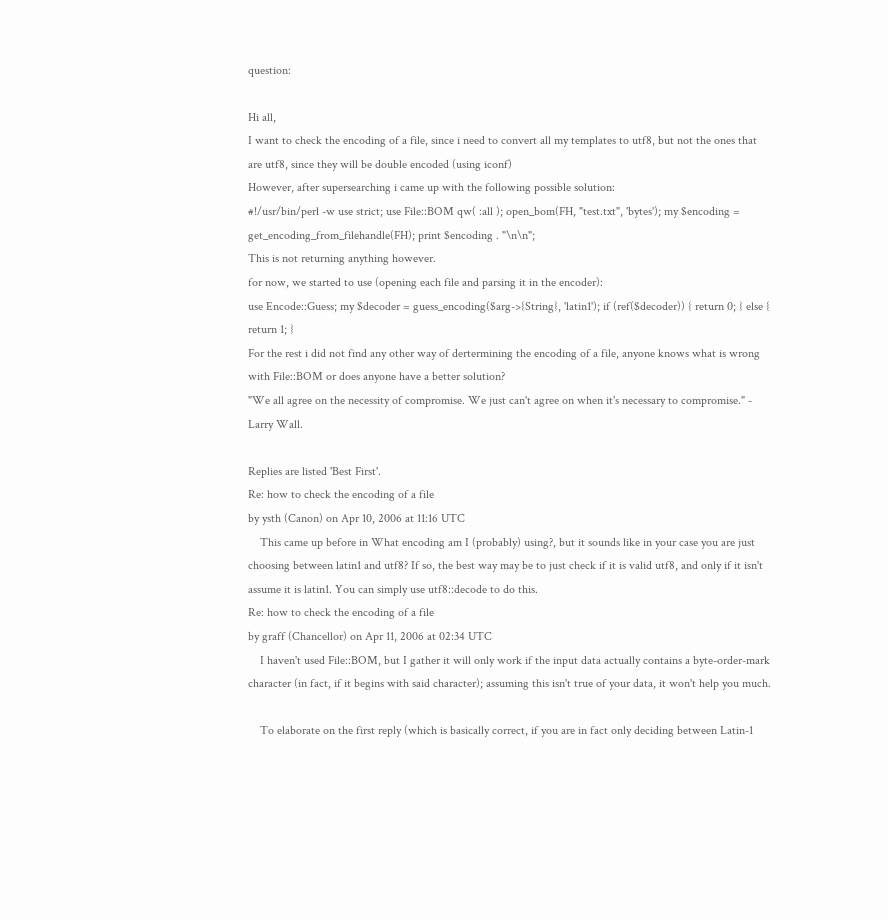question:

Hi all,
I want to check the encoding of a file, since i need to convert all my templates to utf8, but not the ones that are utf8, since they will be double encoded (using iconf)
However, after supersearching i came up with the following possible solution:
#!/usr/bin/perl -w use strict; use File::BOM qw( :all ); open_bom(FH, "test.txt", 'bytes'); my $encoding = get_encoding_from_filehandle(FH); print $encoding . "\n\n";
This is not returning anything however.
for now, we started to use (opening each file and parsing it in the encoder):
use Encode::Guess; my $decoder = guess_encoding($arg->{String}, 'latin1'); if (ref($decoder)) { return 0; } else { return 1; }
For the rest i did not find any other way of dertermining the encoding of a file, anyone knows what is wrong with File::BOM or does anyone have a better solution?
"We all agree on the necessity of compromise. We just can't agree on when it's necessary to compromise." - Larry Wall.

Replies are listed 'Best First'.
Re: how to check the encoding of a file
by ysth (Canon) on Apr 10, 2006 at 11:16 UTC
    This came up before in What encoding am I (probably) using?, but it sounds like in your case you are just choosing between latin1 and utf8? If so, the best way may be to just check if it is valid utf8, and only if it isn't assume it is latin1. You can simply use utf8::decode to do this.
Re: how to check the encoding of a file
by graff (Chancellor) on Apr 11, 2006 at 02:34 UTC
    I haven't used File::BOM, but I gather it will only work if the input data actually contains a byte-order-mark character (in fact, if it begins with said character); assuming this isn't true of your data, it won't help you much.

    To elaborate on the first reply (which is basically correct, if you are in fact only deciding between Latin-1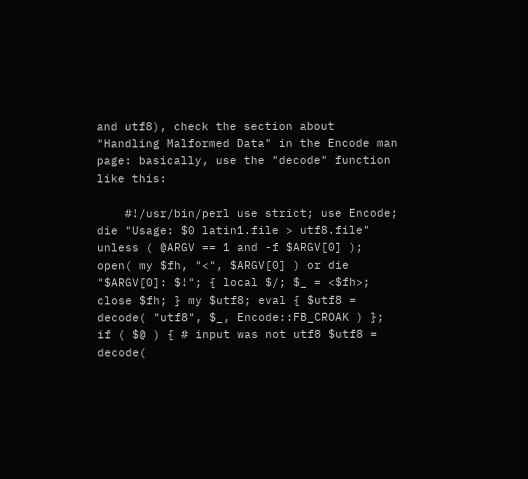and utf8), check the section about "Handling Malformed Data" in the Encode man page: basically, use the "decode" function like this:

    #!/usr/bin/perl use strict; use Encode; die "Usage: $0 latin1.file > utf8.file" unless ( @ARGV == 1 and -f $ARGV[0] ); open( my $fh, "<", $ARGV[0] ) or die "$ARGV[0]: $!"; { local $/; $_ = <$fh>; close $fh; } my $utf8; eval { $utf8 = decode( "utf8", $_, Encode::FB_CROAK ) }; if ( $@ ) { # input was not utf8 $utf8 = decode(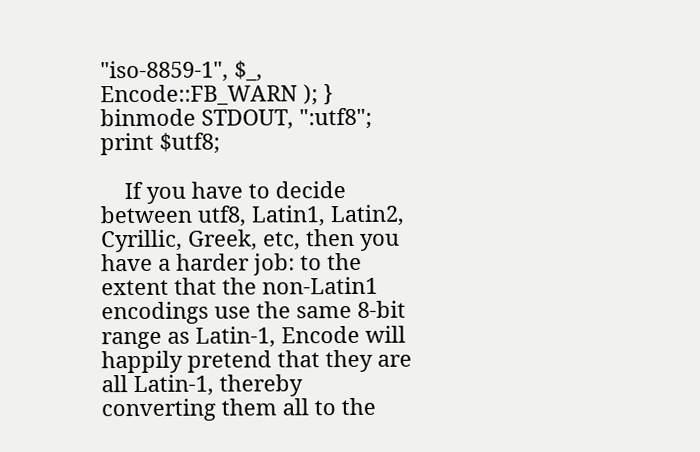"iso-8859-1", $_, Encode::FB_WARN ); } binmode STDOUT, ":utf8"; print $utf8;

    If you have to decide between utf8, Latin1, Latin2, Cyrillic, Greek, etc, then you have a harder job: to the extent that the non-Latin1 encodings use the same 8-bit range as Latin-1, Encode will happily pretend that they are all Latin-1, thereby converting them all to the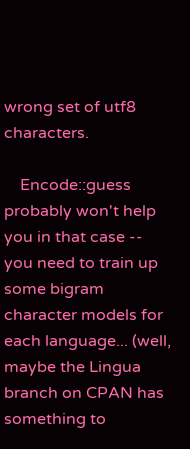wrong set of utf8 characters.

    Encode::guess probably won't help you in that case -- you need to train up some bigram character models for each language... (well, maybe the Lingua branch on CPAN has something to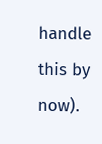handle this by now).